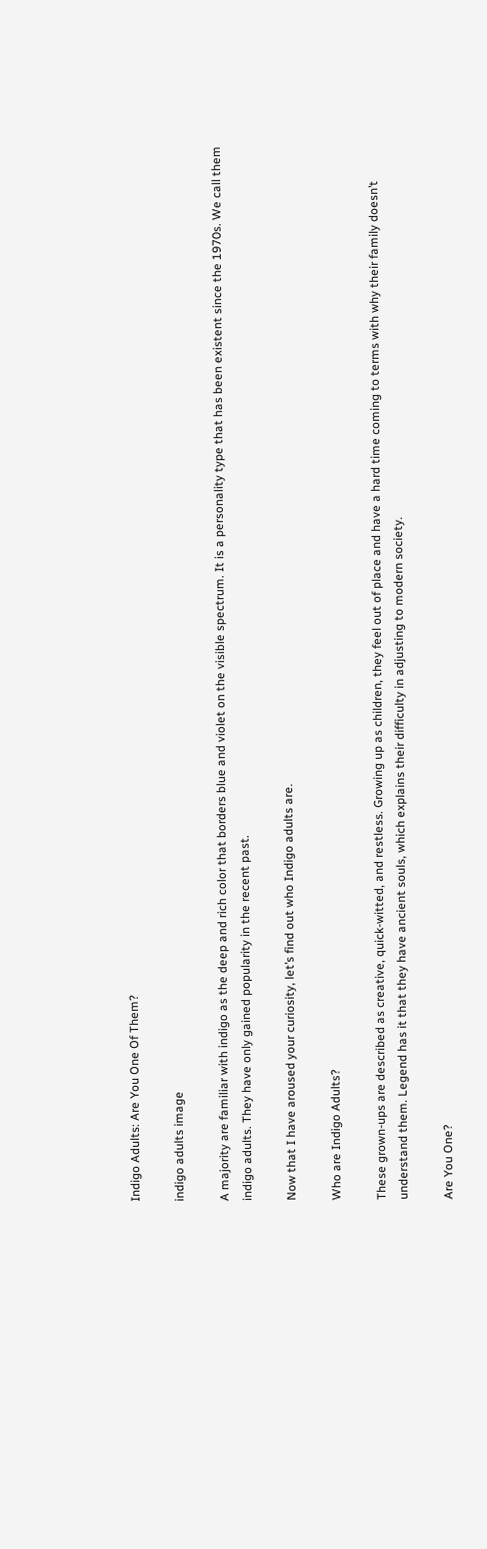Indigo Adults: Are You One Of Them?

indigo adults image

A majority are familiar with indigo as the deep and rich color that borders blue and violet on the visible spectrum. It is a personality type that has been existent since the 1970s. We call them indigo adults. They have only gained popularity in the recent past.

Now that I have aroused your curiosity, let’s find out who Indigo adults are.

Who are Indigo Adults?

These grown-ups are described as creative, quick-witted, and restless. Growing up as children, they feel out of place and have a hard time coming to terms with why their family doesn’t understand them. Legend has it that they have ancient souls, which explains their difficulty in adjusting to modern society.

Are You One?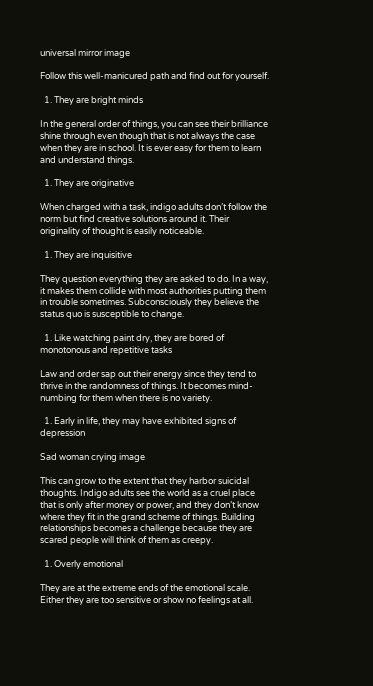universal mirror image

Follow this well-manicured path and find out for yourself.

  1. They are bright minds

In the general order of things, you can see their brilliance shine through even though that is not always the case when they are in school. It is ever easy for them to learn and understand things.

  1. They are originative

When charged with a task, indigo adults don’t follow the norm but find creative solutions around it. Their originality of thought is easily noticeable.

  1. They are inquisitive

They question everything they are asked to do. In a way, it makes them collide with most authorities putting them in trouble sometimes. Subconsciously they believe the status quo is susceptible to change.

  1. Like watching paint dry, they are bored of monotonous and repetitive tasks

Law and order sap out their energy since they tend to thrive in the randomness of things. It becomes mind-numbing for them when there is no variety.

  1. Early in life, they may have exhibited signs of depression

Sad woman crying image

This can grow to the extent that they harbor suicidal thoughts. Indigo adults see the world as a cruel place that is only after money or power, and they don’t know where they fit in the grand scheme of things. Building relationships becomes a challenge because they are scared people will think of them as creepy.

  1. Overly emotional

They are at the extreme ends of the emotional scale. Either they are too sensitive or show no feelings at all.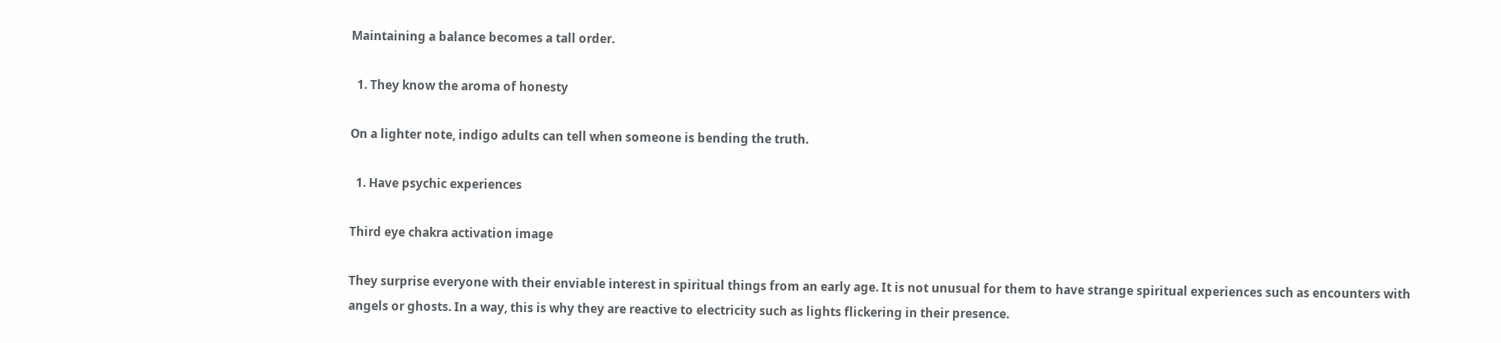Maintaining a balance becomes a tall order.

  1. They know the aroma of honesty

On a lighter note, indigo adults can tell when someone is bending the truth.

  1. Have psychic experiences

Third eye chakra activation image

They surprise everyone with their enviable interest in spiritual things from an early age. It is not unusual for them to have strange spiritual experiences such as encounters with angels or ghosts. In a way, this is why they are reactive to electricity such as lights flickering in their presence.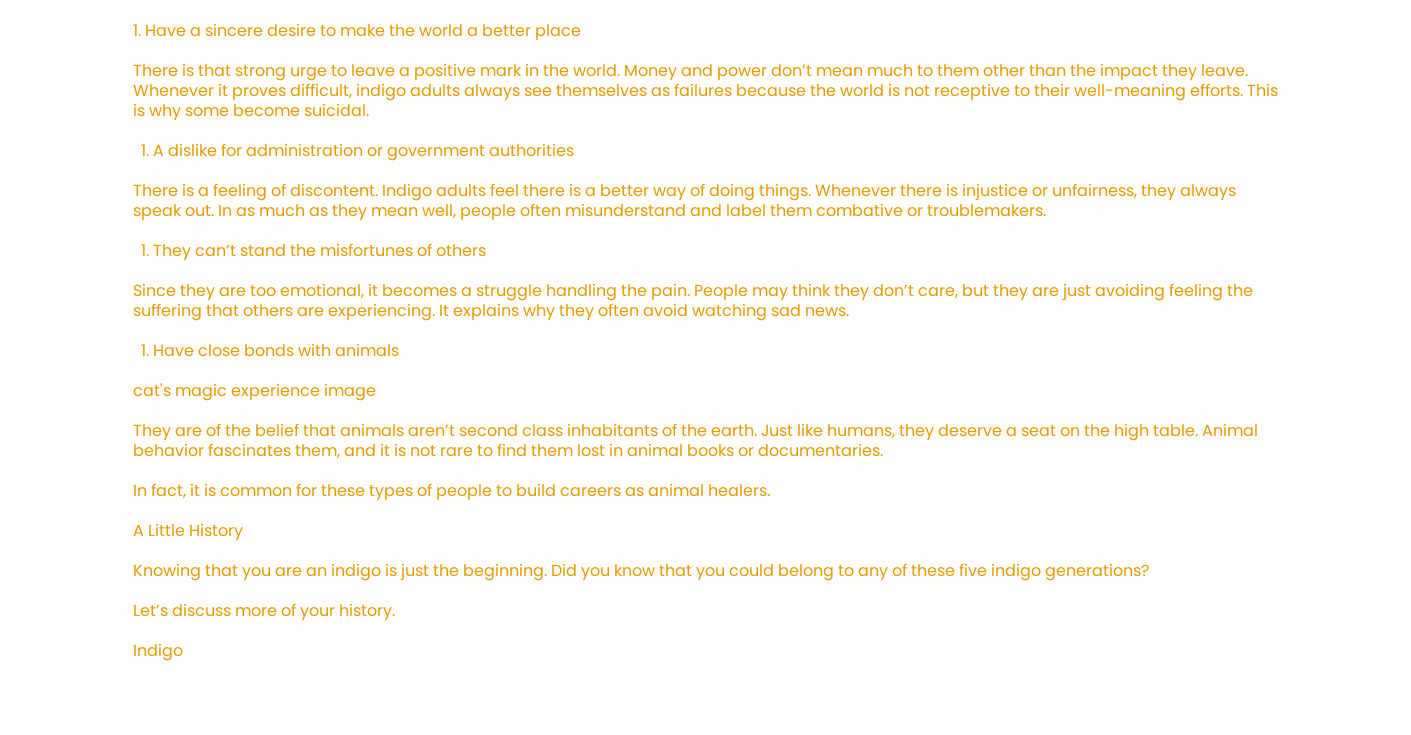1. Have a sincere desire to make the world a better place

There is that strong urge to leave a positive mark in the world. Money and power don’t mean much to them other than the impact they leave. Whenever it proves difficult, indigo adults always see themselves as failures because the world is not receptive to their well-meaning efforts. This is why some become suicidal.

  1. A dislike for administration or government authorities

There is a feeling of discontent. Indigo adults feel there is a better way of doing things. Whenever there is injustice or unfairness, they always speak out. In as much as they mean well, people often misunderstand and label them combative or troublemakers.

  1. They can’t stand the misfortunes of others

Since they are too emotional, it becomes a struggle handling the pain. People may think they don’t care, but they are just avoiding feeling the suffering that others are experiencing. It explains why they often avoid watching sad news.

  1. Have close bonds with animals

cat's magic experience image

They are of the belief that animals aren’t second class inhabitants of the earth. Just like humans, they deserve a seat on the high table. Animal behavior fascinates them, and it is not rare to find them lost in animal books or documentaries.

In fact, it is common for these types of people to build careers as animal healers.

A Little History

Knowing that you are an indigo is just the beginning. Did you know that you could belong to any of these five indigo generations?

Let’s discuss more of your history.

Indigo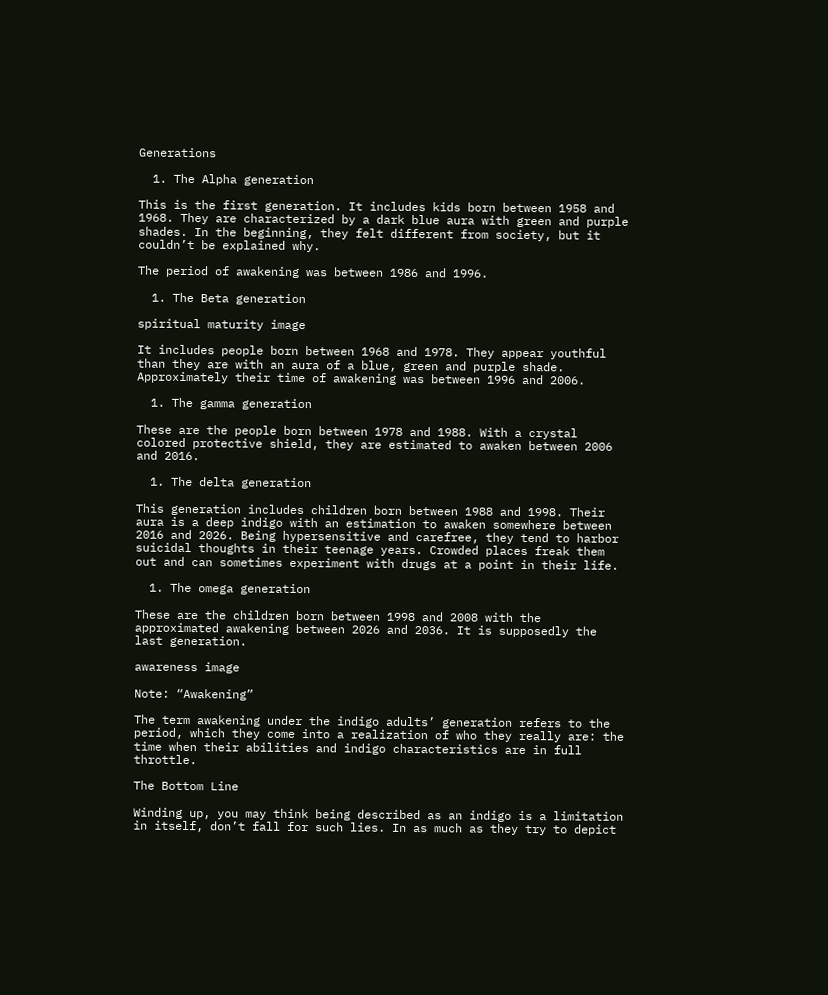Generations

  1. The Alpha generation

This is the first generation. It includes kids born between 1958 and 1968. They are characterized by a dark blue aura with green and purple shades. In the beginning, they felt different from society, but it couldn’t be explained why.

The period of awakening was between 1986 and 1996.

  1. The Beta generation

spiritual maturity image

It includes people born between 1968 and 1978. They appear youthful than they are with an aura of a blue, green and purple shade. Approximately their time of awakening was between 1996 and 2006.

  1. The gamma generation

These are the people born between 1978 and 1988. With a crystal colored protective shield, they are estimated to awaken between 2006 and 2016.

  1. The delta generation

This generation includes children born between 1988 and 1998. Their aura is a deep indigo with an estimation to awaken somewhere between 2016 and 2026. Being hypersensitive and carefree, they tend to harbor suicidal thoughts in their teenage years. Crowded places freak them out and can sometimes experiment with drugs at a point in their life.

  1. The omega generation

These are the children born between 1998 and 2008 with the approximated awakening between 2026 and 2036. It is supposedly the last generation.

awareness image

Note: “Awakening”

The term awakening under the indigo adults’ generation refers to the period, which they come into a realization of who they really are: the time when their abilities and indigo characteristics are in full throttle.

The Bottom Line

Winding up, you may think being described as an indigo is a limitation in itself, don’t fall for such lies. In as much as they try to depict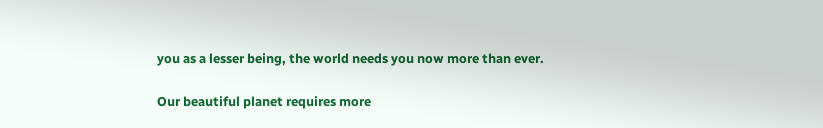you as a lesser being, the world needs you now more than ever.

Our beautiful planet requires more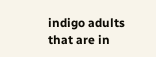indigo adults that are in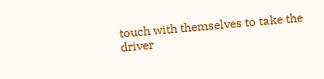touch with themselves to take the driver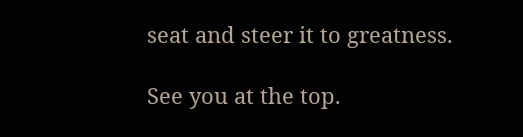seat and steer it to greatness.

See you at the top.